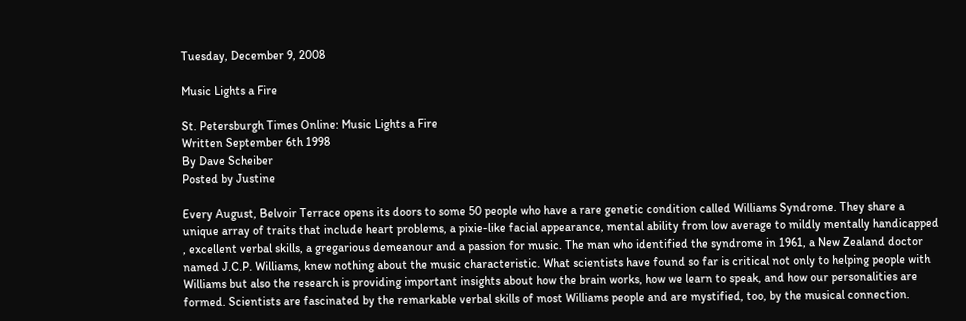Tuesday, December 9, 2008

Music Lights a Fire

St. Petersburgh Times Online: Music Lights a Fire
Written September 6th 1998
By Dave Scheiber
Posted by Justine

Every August, Belvoir Terrace opens its doors to some 50 people who have a rare genetic condition called Williams Syndrome. They share a unique array of traits that include heart problems, a pixie-like facial appearance, mental ability from low average to mildly mentally handicapped , excellent verbal skills, a gregarious demeanour and a passion for music. The man who identified the syndrome in 1961, a New Zealand doctor named J.C.P. Williams, knew nothing about the music characteristic. What scientists have found so far is critical not only to helping people with Williams but also the research is providing important insights about how the brain works, how we learn to speak, and how our personalities are formed. Scientists are fascinated by the remarkable verbal skills of most Williams people and are mystified, too, by the musical connection.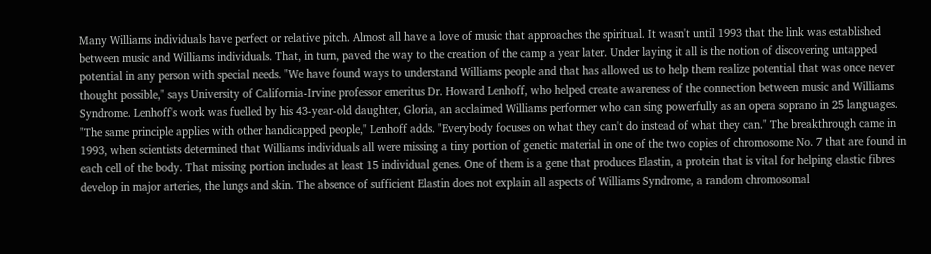Many Williams individuals have perfect or relative pitch. Almost all have a love of music that approaches the spiritual. It wasn't until 1993 that the link was established between music and Williams individuals. That, in turn, paved the way to the creation of the camp a year later. Under laying it all is the notion of discovering untapped potential in any person with special needs. "We have found ways to understand Williams people and that has allowed us to help them realize potential that was once never thought possible," says University of California-Irvine professor emeritus Dr. Howard Lenhoff, who helped create awareness of the connection between music and Williams Syndrome. Lenhoff's work was fuelled by his 43-year-old daughter, Gloria, an acclaimed Williams performer who can sing powerfully as an opera soprano in 25 languages. "The same principle applies with other handicapped people," Lenhoff adds. "Everybody focuses on what they can't do instead of what they can." The breakthrough came in 1993, when scientists determined that Williams individuals all were missing a tiny portion of genetic material in one of the two copies of chromosome No. 7 that are found in each cell of the body. That missing portion includes at least 15 individual genes. One of them is a gene that produces Elastin, a protein that is vital for helping elastic fibres develop in major arteries, the lungs and skin. The absence of sufficient Elastin does not explain all aspects of Williams Syndrome, a random chromosomal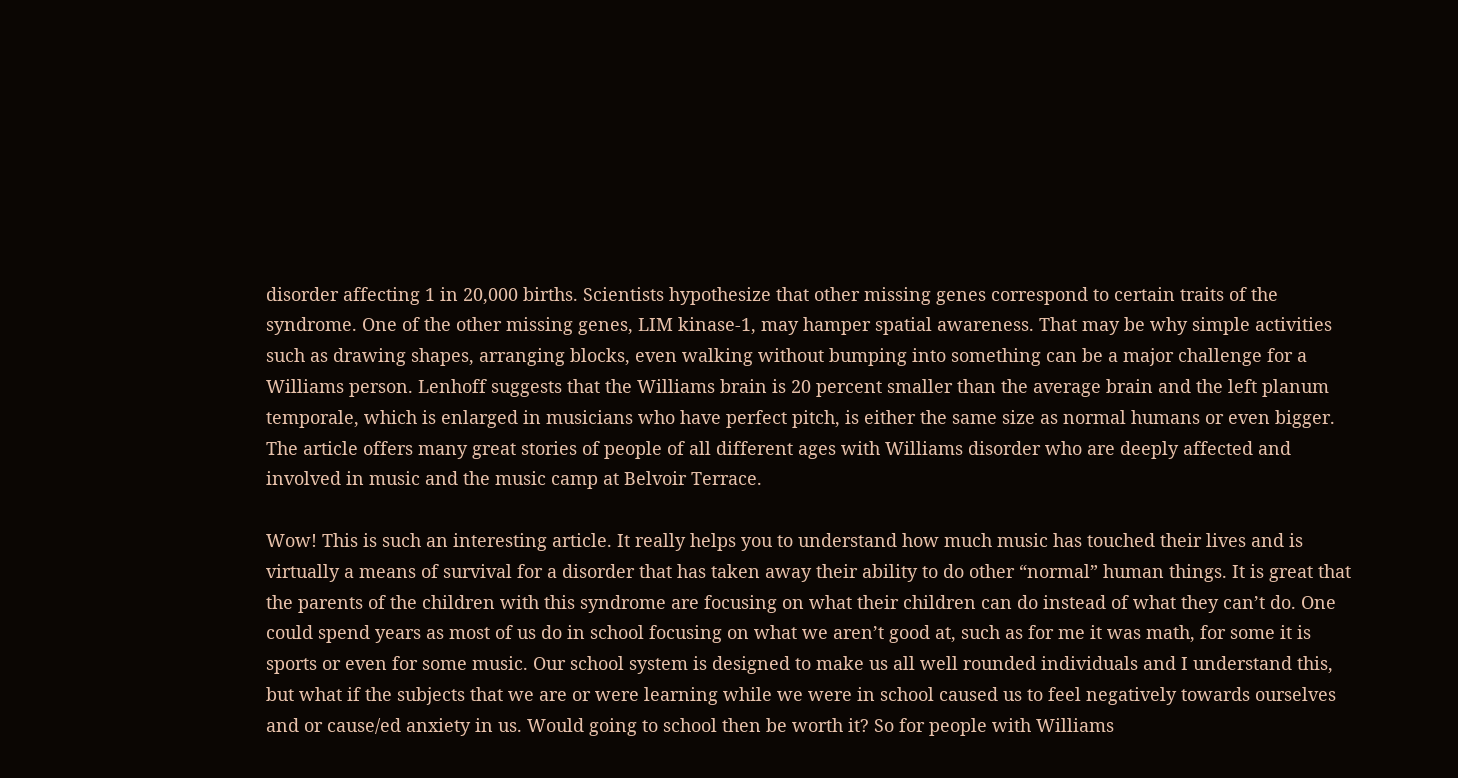disorder affecting 1 in 20,000 births. Scientists hypothesize that other missing genes correspond to certain traits of the syndrome. One of the other missing genes, LIM kinase-1, may hamper spatial awareness. That may be why simple activities such as drawing shapes, arranging blocks, even walking without bumping into something can be a major challenge for a Williams person. Lenhoff suggests that the Williams brain is 20 percent smaller than the average brain and the left planum temporale, which is enlarged in musicians who have perfect pitch, is either the same size as normal humans or even bigger. The article offers many great stories of people of all different ages with Williams disorder who are deeply affected and involved in music and the music camp at Belvoir Terrace.

Wow! This is such an interesting article. It really helps you to understand how much music has touched their lives and is virtually a means of survival for a disorder that has taken away their ability to do other “normal” human things. It is great that the parents of the children with this syndrome are focusing on what their children can do instead of what they can’t do. One could spend years as most of us do in school focusing on what we aren’t good at, such as for me it was math, for some it is sports or even for some music. Our school system is designed to make us all well rounded individuals and I understand this, but what if the subjects that we are or were learning while we were in school caused us to feel negatively towards ourselves and or cause/ed anxiety in us. Would going to school then be worth it? So for people with Williams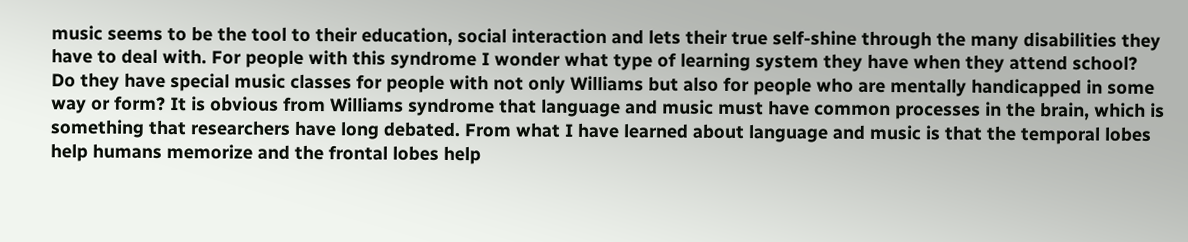music seems to be the tool to their education, social interaction and lets their true self-shine through the many disabilities they have to deal with. For people with this syndrome I wonder what type of learning system they have when they attend school? Do they have special music classes for people with not only Williams but also for people who are mentally handicapped in some way or form? It is obvious from Williams syndrome that language and music must have common processes in the brain, which is something that researchers have long debated. From what I have learned about language and music is that the temporal lobes help humans memorize and the frontal lobes help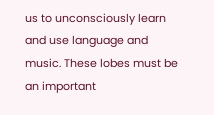us to unconsciously learn and use language and music. These lobes must be an important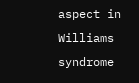aspect in Williams syndrome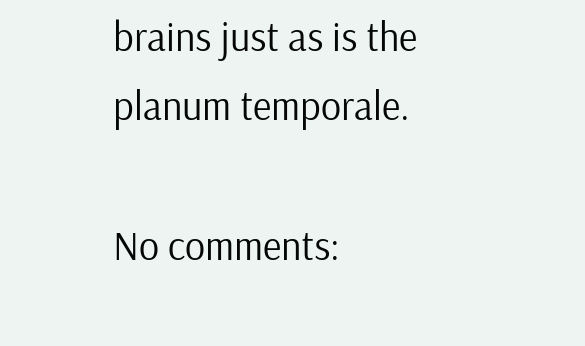brains just as is the planum temporale.

No comments: